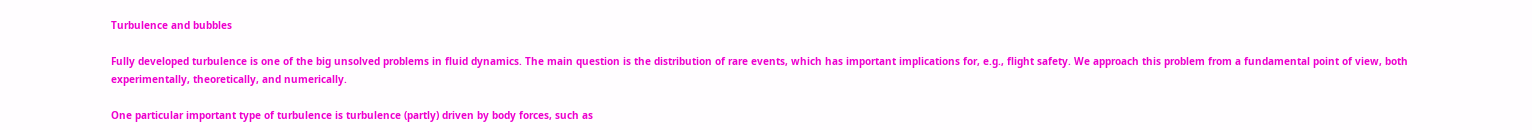Turbulence and bubbles

Fully developed turbulence is one of the big unsolved problems in fluid dynamics. The main question is the distribution of rare events, which has important implications for, e.g., flight safety. We approach this problem from a fundamental point of view, both experimentally, theoretically, and numerically.

One particular important type of turbulence is turbulence (partly) driven by body forces, such as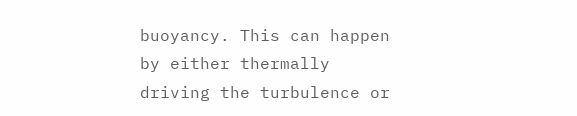buoyancy. This can happen by either thermally driving the turbulence or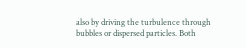also by driving the turbulence through bubbles or dispersed particles. Both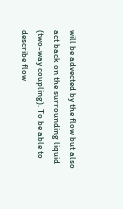will be advected by the flow but also act back on the surrounding liquid (two-way coupling). To be able to describe flow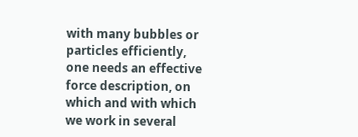with many bubbles or particles efficiently, one needs an effective force description, on which and with which we work in several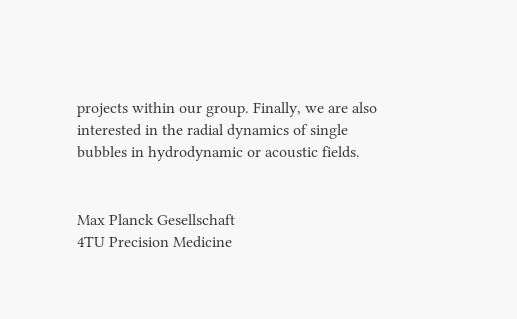projects within our group. Finally, we are also interested in the radial dynamics of single bubbles in hydrodynamic or acoustic fields.


Max Planck Gesellschaft
4TU Precision Medicine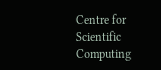Centre for Scientific Computing